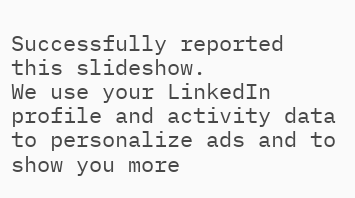Successfully reported this slideshow.
We use your LinkedIn profile and activity data to personalize ads and to show you more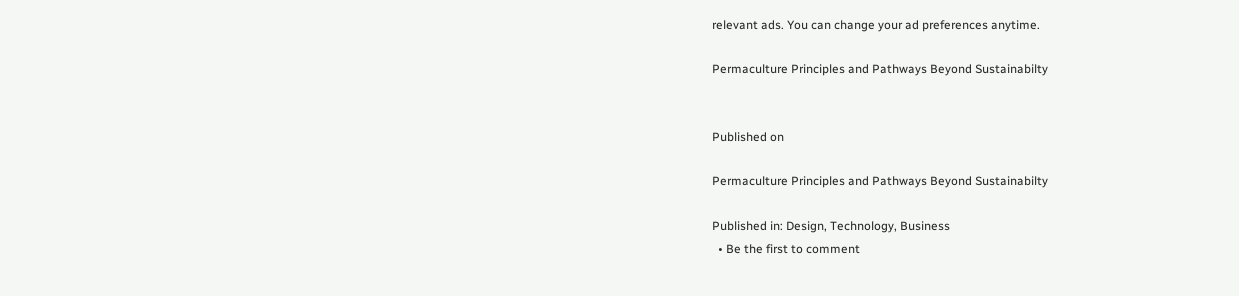relevant ads. You can change your ad preferences anytime.

Permaculture Principles and Pathways Beyond Sustainabilty


Published on

Permaculture Principles and Pathways Beyond Sustainabilty

Published in: Design, Technology, Business
  • Be the first to comment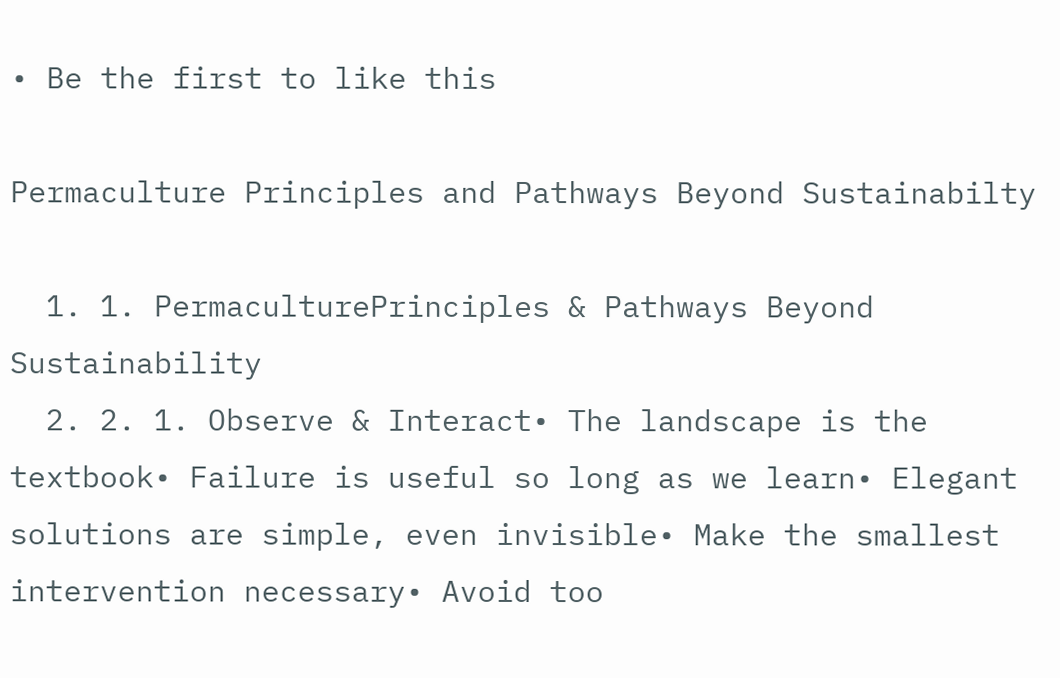• Be the first to like this

Permaculture Principles and Pathways Beyond Sustainabilty

  1. 1. PermaculturePrinciples & Pathways Beyond Sustainability
  2. 2. 1. Observe & Interact• The landscape is the textbook• Failure is useful so long as we learn• Elegant solutions are simple, even invisible• Make the smallest intervention necessary• Avoid too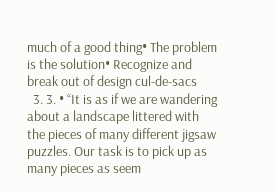much of a good thing• The problem is the solution• Recognize and break out of design cul-de-sacs
  3. 3. • “It is as if we are wandering about a landscape littered with the pieces of many different jigsaw puzzles. Our task is to pick up as many pieces as seem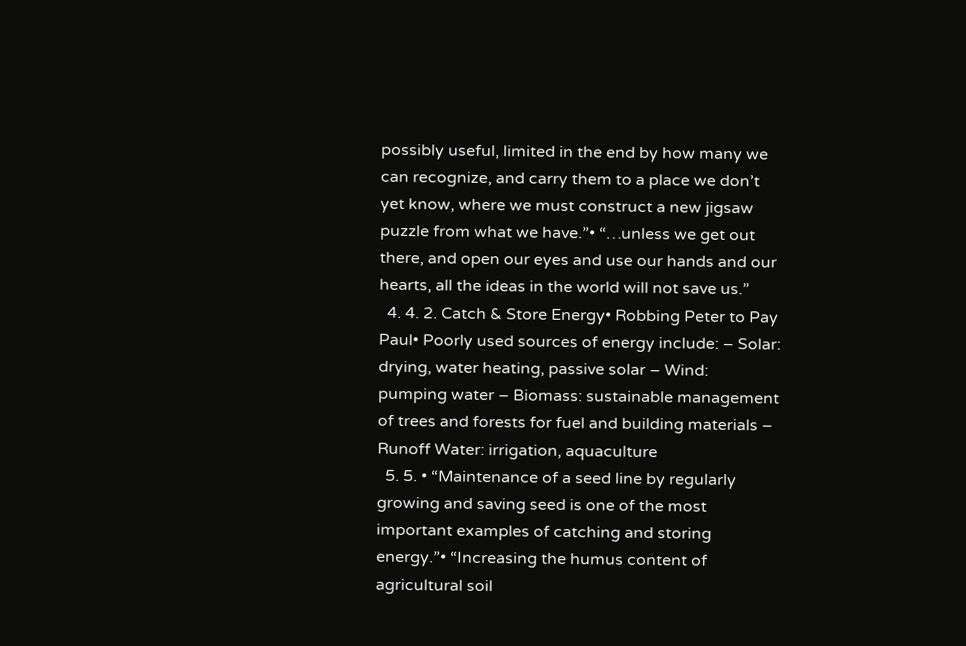possibly useful, limited in the end by how many we can recognize, and carry them to a place we don’t yet know, where we must construct a new jigsaw puzzle from what we have.”• “…unless we get out there, and open our eyes and use our hands and our hearts, all the ideas in the world will not save us.”
  4. 4. 2. Catch & Store Energy• Robbing Peter to Pay Paul• Poorly used sources of energy include: – Solar: drying, water heating, passive solar – Wind: pumping water – Biomass: sustainable management of trees and forests for fuel and building materials – Runoff Water: irrigation, aquaculture
  5. 5. • “Maintenance of a seed line by regularly growing and saving seed is one of the most important examples of catching and storing energy.”• “Increasing the humus content of agricultural soil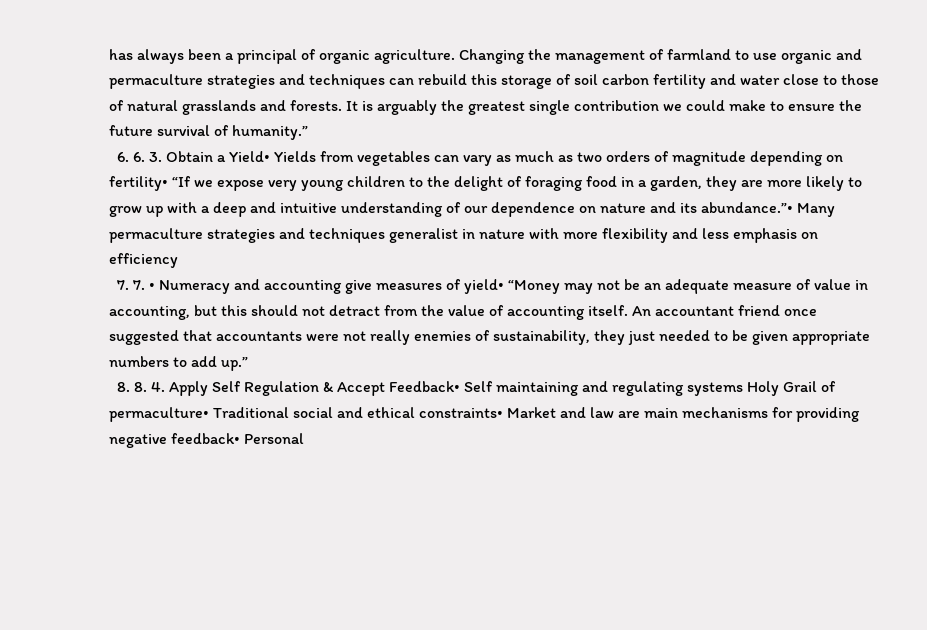has always been a principal of organic agriculture. Changing the management of farmland to use organic and permaculture strategies and techniques can rebuild this storage of soil carbon fertility and water close to those of natural grasslands and forests. It is arguably the greatest single contribution we could make to ensure the future survival of humanity.”
  6. 6. 3. Obtain a Yield• Yields from vegetables can vary as much as two orders of magnitude depending on fertility• “If we expose very young children to the delight of foraging food in a garden, they are more likely to grow up with a deep and intuitive understanding of our dependence on nature and its abundance.”• Many permaculture strategies and techniques generalist in nature with more flexibility and less emphasis on efficiency
  7. 7. • Numeracy and accounting give measures of yield• “Money may not be an adequate measure of value in accounting, but this should not detract from the value of accounting itself. An accountant friend once suggested that accountants were not really enemies of sustainability, they just needed to be given appropriate numbers to add up.”
  8. 8. 4. Apply Self Regulation & Accept Feedback• Self maintaining and regulating systems Holy Grail of permaculture• Traditional social and ethical constraints• Market and law are main mechanisms for providing negative feedback• Personal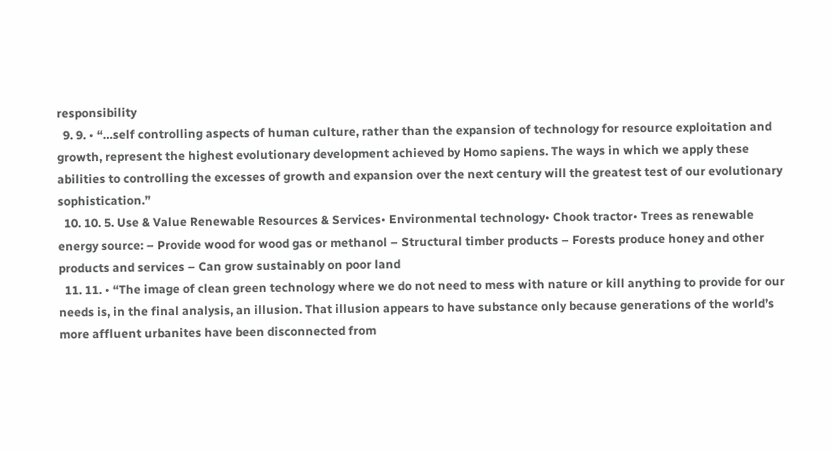responsibility
  9. 9. • “…self controlling aspects of human culture, rather than the expansion of technology for resource exploitation and growth, represent the highest evolutionary development achieved by Homo sapiens. The ways in which we apply these abilities to controlling the excesses of growth and expansion over the next century will the greatest test of our evolutionary sophistication.”
  10. 10. 5. Use & Value Renewable Resources & Services• Environmental technology• Chook tractor• Trees as renewable energy source: – Provide wood for wood gas or methanol – Structural timber products – Forests produce honey and other products and services – Can grow sustainably on poor land
  11. 11. • “The image of clean green technology where we do not need to mess with nature or kill anything to provide for our needs is, in the final analysis, an illusion. That illusion appears to have substance only because generations of the world’s more affluent urbanites have been disconnected from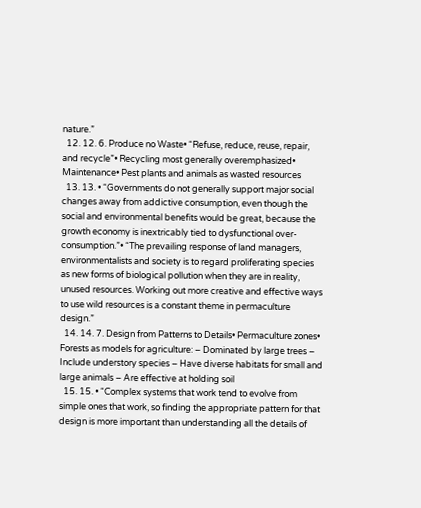nature.”
  12. 12. 6. Produce no Waste• “Refuse, reduce, reuse, repair, and recycle”• Recycling most generally overemphasized• Maintenance• Pest plants and animals as wasted resources
  13. 13. • “Governments do not generally support major social changes away from addictive consumption, even though the social and environmental benefits would be great, because the growth economy is inextricably tied to dysfunctional over- consumption.”• “The prevailing response of land managers, environmentalists and society is to regard proliferating species as new forms of biological pollution when they are in reality, unused resources. Working out more creative and effective ways to use wild resources is a constant theme in permaculture design.”
  14. 14. 7. Design from Patterns to Details• Permaculture zones• Forests as models for agriculture: – Dominated by large trees – Include understory species – Have diverse habitats for small and large animals – Are effective at holding soil
  15. 15. • “Complex systems that work tend to evolve from simple ones that work, so finding the appropriate pattern for that design is more important than understanding all the details of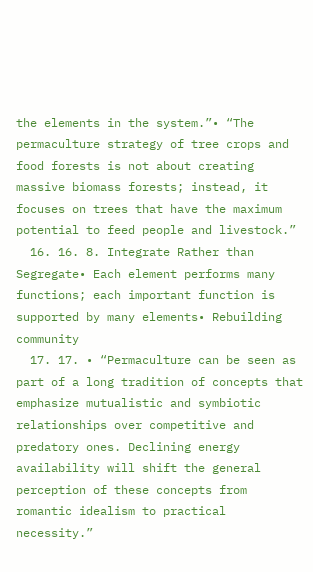the elements in the system.”• “The permaculture strategy of tree crops and food forests is not about creating massive biomass forests; instead, it focuses on trees that have the maximum potential to feed people and livestock.”
  16. 16. 8. Integrate Rather than Segregate• Each element performs many functions; each important function is supported by many elements• Rebuilding community
  17. 17. • “Permaculture can be seen as part of a long tradition of concepts that emphasize mutualistic and symbiotic relationships over competitive and predatory ones. Declining energy availability will shift the general perception of these concepts from romantic idealism to practical necessity.”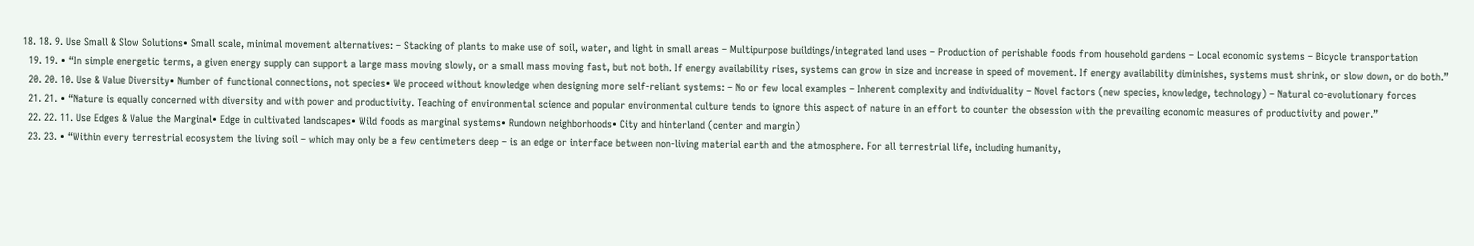18. 18. 9. Use Small & Slow Solutions• Small scale, minimal movement alternatives: – Stacking of plants to make use of soil, water, and light in small areas – Multipurpose buildings/integrated land uses – Production of perishable foods from household gardens – Local economic systems – Bicycle transportation
  19. 19. • “In simple energetic terms, a given energy supply can support a large mass moving slowly, or a small mass moving fast, but not both. If energy availability rises, systems can grow in size and increase in speed of movement. If energy availability diminishes, systems must shrink, or slow down, or do both.”
  20. 20. 10. Use & Value Diversity• Number of functional connections, not species• We proceed without knowledge when designing more self-reliant systems: – No or few local examples – Inherent complexity and individuality – Novel factors (new species, knowledge, technology) – Natural co-evolutionary forces
  21. 21. • “Nature is equally concerned with diversity and with power and productivity. Teaching of environmental science and popular environmental culture tends to ignore this aspect of nature in an effort to counter the obsession with the prevailing economic measures of productivity and power.”
  22. 22. 11. Use Edges & Value the Marginal• Edge in cultivated landscapes• Wild foods as marginal systems• Rundown neighborhoods• City and hinterland (center and margin)
  23. 23. • “Within every terrestrial ecosystem the living soil – which may only be a few centimeters deep – is an edge or interface between non-living material earth and the atmosphere. For all terrestrial life, including humanity,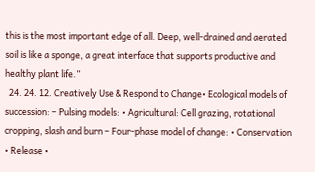this is the most important edge of all. Deep, well-drained and aerated soil is like a sponge, a great interface that supports productive and healthy plant life.”
  24. 24. 12. Creatively Use & Respond to Change• Ecological models of succession: – Pulsing models: • Agricultural: Cell grazing, rotational cropping, slash and burn – Four-phase model of change: • Conservation • Release •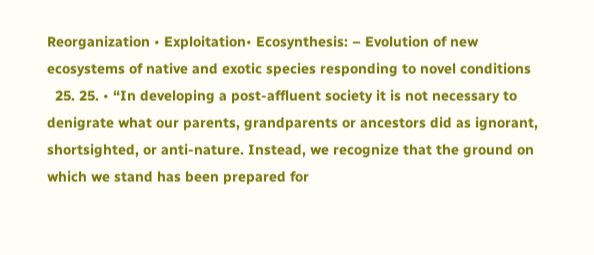Reorganization • Exploitation• Ecosynthesis: – Evolution of new ecosystems of native and exotic species responding to novel conditions
  25. 25. • “In developing a post-affluent society it is not necessary to denigrate what our parents, grandparents or ancestors did as ignorant, shortsighted, or anti-nature. Instead, we recognize that the ground on which we stand has been prepared for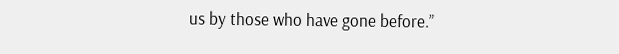us by those who have gone before.”